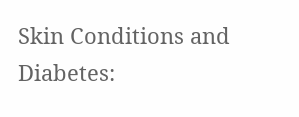Skin Conditions and Diabetes: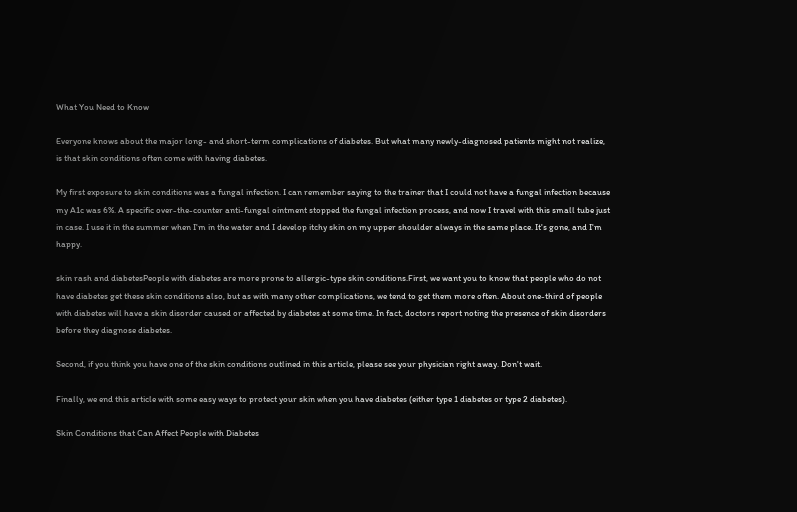What You Need to Know

Everyone knows about the major long- and short-term complications of diabetes. But what many newly-diagnosed patients might not realize, is that skin conditions often come with having diabetes.

My first exposure to skin conditions was a fungal infection. I can remember saying to the trainer that I could not have a fungal infection because my A1c was 6%. A specific over-the-counter anti-fungal ointment stopped the fungal infection process, and now I travel with this small tube just in case. I use it in the summer when I'm in the water and I develop itchy skin on my upper shoulder always in the same place. It's gone, and I'm happy.

skin rash and diabetesPeople with diabetes are more prone to allergic-type skin conditions.First, we want you to know that people who do not have diabetes get these skin conditions also, but as with many other complications, we tend to get them more often. About one-third of people with diabetes will have a skin disorder caused or affected by diabetes at some time. In fact, doctors report noting the presence of skin disorders before they diagnose diabetes.

Second, if you think you have one of the skin conditions outlined in this article, please see your physician right away. Don't wait.

Finally, we end this article with some easy ways to protect your skin when you have diabetes (either type 1 diabetes or type 2 diabetes).

Skin Conditions that Can Affect People with Diabetes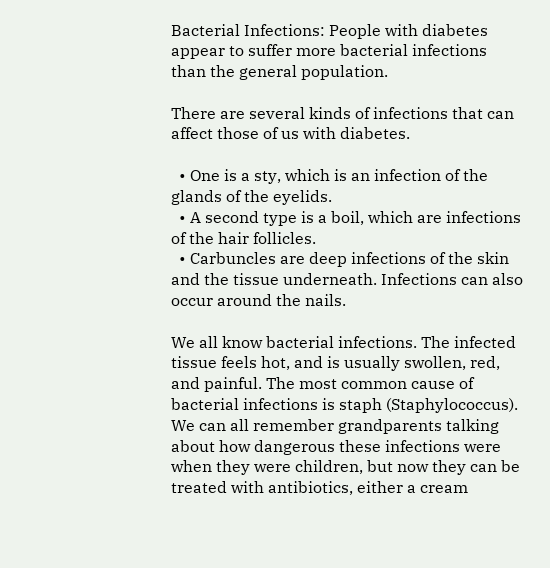Bacterial Infections: People with diabetes appear to suffer more bacterial infections than the general population.

There are several kinds of infections that can affect those of us with diabetes.

  • One is a sty, which is an infection of the glands of the eyelids.
  • A second type is a boil, which are infections of the hair follicles.
  • Carbuncles are deep infections of the skin and the tissue underneath. Infections can also occur around the nails.

We all know bacterial infections. The infected tissue feels hot, and is usually swollen, red, and painful. The most common cause of bacterial infections is staph (Staphylococcus). We can all remember grandparents talking about how dangerous these infections were when they were children, but now they can be treated with antibiotics, either a cream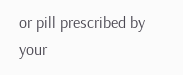or pill prescribed by your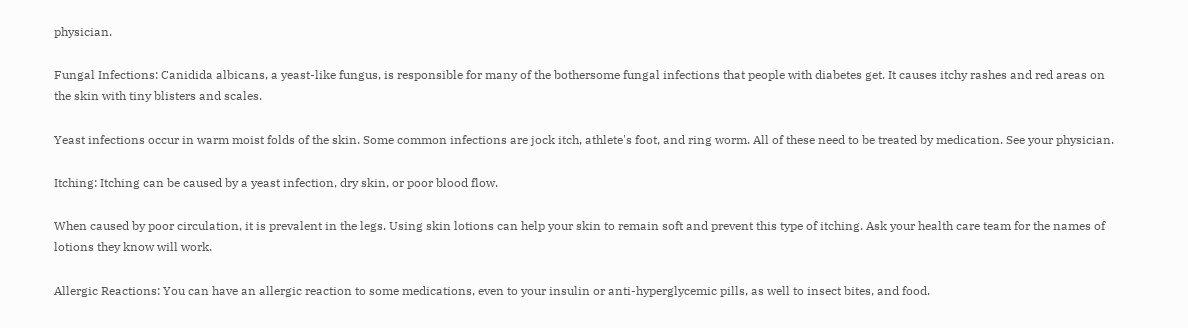physician.

Fungal Infections: Canidida albicans, a yeast-like fungus, is responsible for many of the bothersome fungal infections that people with diabetes get. It causes itchy rashes and red areas on the skin with tiny blisters and scales.

Yeast infections occur in warm moist folds of the skin. Some common infections are jock itch, athlete's foot, and ring worm. All of these need to be treated by medication. See your physician.

Itching: Itching can be caused by a yeast infection, dry skin, or poor blood flow.

When caused by poor circulation, it is prevalent in the legs. Using skin lotions can help your skin to remain soft and prevent this type of itching. Ask your health care team for the names of lotions they know will work.

Allergic Reactions: You can have an allergic reaction to some medications, even to your insulin or anti-hyperglycemic pills, as well to insect bites, and food.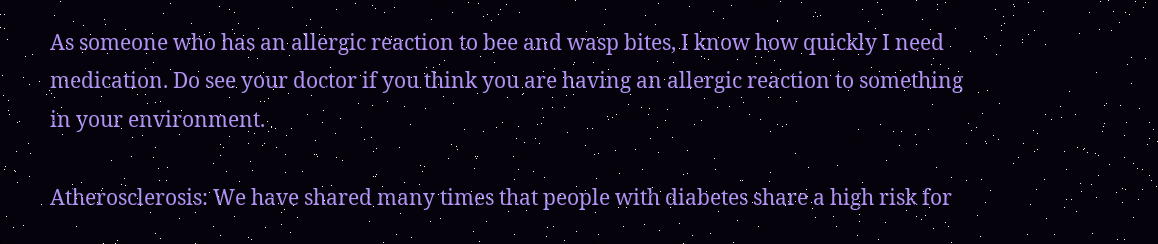As someone who has an allergic reaction to bee and wasp bites, I know how quickly I need medication. Do see your doctor if you think you are having an allergic reaction to something in your environment.

Atherosclerosis: We have shared many times that people with diabetes share a high risk for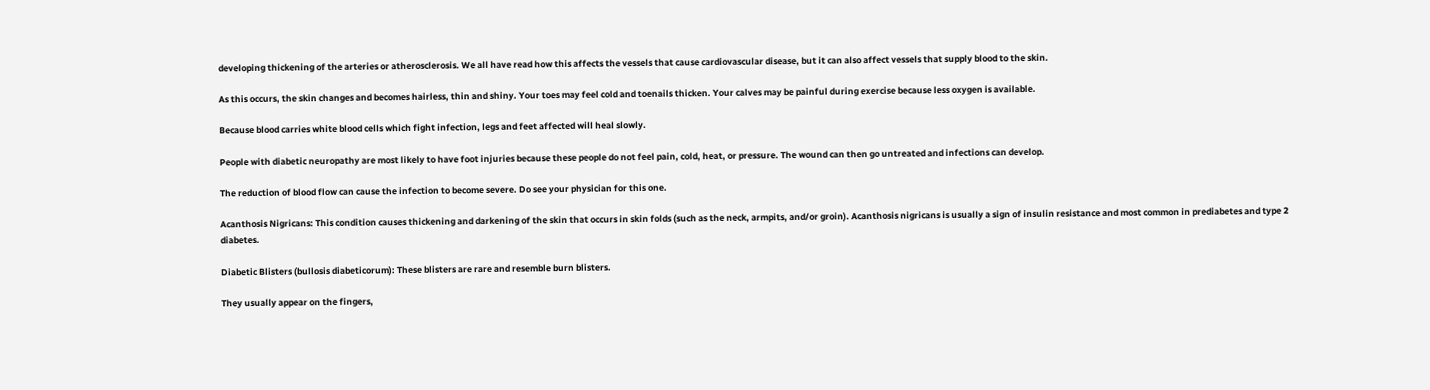developing thickening of the arteries or atherosclerosis. We all have read how this affects the vessels that cause cardiovascular disease, but it can also affect vessels that supply blood to the skin.

As this occurs, the skin changes and becomes hairless, thin and shiny. Your toes may feel cold and toenails thicken. Your calves may be painful during exercise because less oxygen is available.

Because blood carries white blood cells which fight infection, legs and feet affected will heal slowly.

People with diabetic neuropathy are most likely to have foot injuries because these people do not feel pain, cold, heat, or pressure. The wound can then go untreated and infections can develop.

The reduction of blood flow can cause the infection to become severe. Do see your physician for this one.

Acanthosis Nigricans: This condition causes thickening and darkening of the skin that occurs in skin folds (such as the neck, armpits, and/or groin). Acanthosis nigricans is usually a sign of insulin resistance and most common in prediabetes and type 2 diabetes.

Diabetic Blisters (bullosis diabeticorum): These blisters are rare and resemble burn blisters.

They usually appear on the fingers,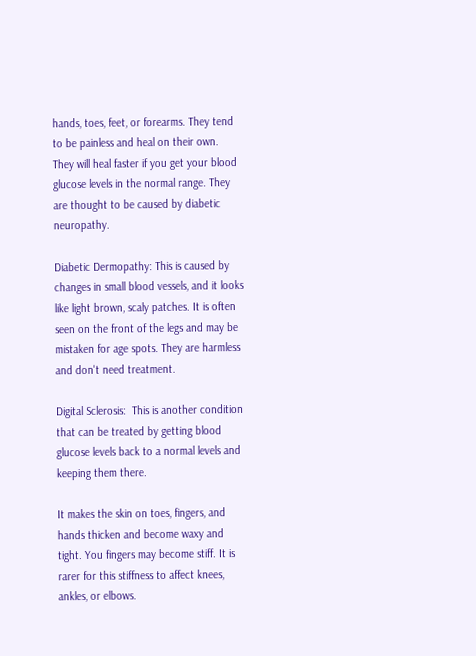hands, toes, feet, or forearms. They tend to be painless and heal on their own. They will heal faster if you get your blood glucose levels in the normal range. They are thought to be caused by diabetic neuropathy.

Diabetic Dermopathy: This is caused by changes in small blood vessels, and it looks like light brown, scaly patches. It is often seen on the front of the legs and may be mistaken for age spots. They are harmless and don't need treatment.

Digital Sclerosis:  This is another condition that can be treated by getting blood glucose levels back to a normal levels and keeping them there.

It makes the skin on toes, fingers, and hands thicken and become waxy and tight. You fingers may become stiff. It is rarer for this stiffness to affect knees, ankles, or elbows.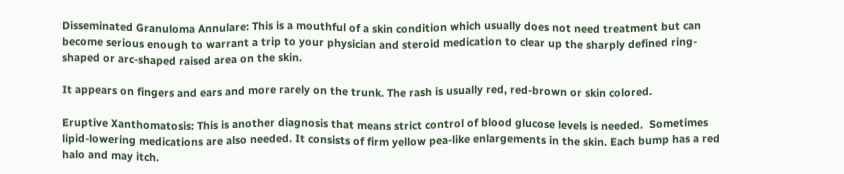Disseminated Granuloma Annulare: This is a mouthful of a skin condition which usually does not need treatment but can become serious enough to warrant a trip to your physician and steroid medication to clear up the sharply defined ring-shaped or arc-shaped raised area on the skin.

It appears on fingers and ears and more rarely on the trunk. The rash is usually red, red-brown or skin colored.

Eruptive Xanthomatosis: This is another diagnosis that means strict control of blood glucose levels is needed.  Sometimes lipid-lowering medications are also needed. It consists of firm yellow pea-like enlargements in the skin. Each bump has a red halo and may itch.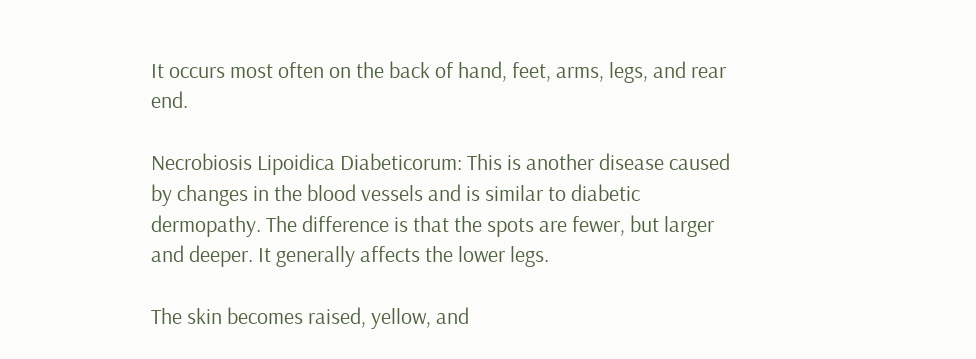It occurs most often on the back of hand, feet, arms, legs, and rear end.

Necrobiosis Lipoidica Diabeticorum: This is another disease caused by changes in the blood vessels and is similar to diabetic dermopathy. The difference is that the spots are fewer, but larger and deeper. It generally affects the lower legs.

The skin becomes raised, yellow, and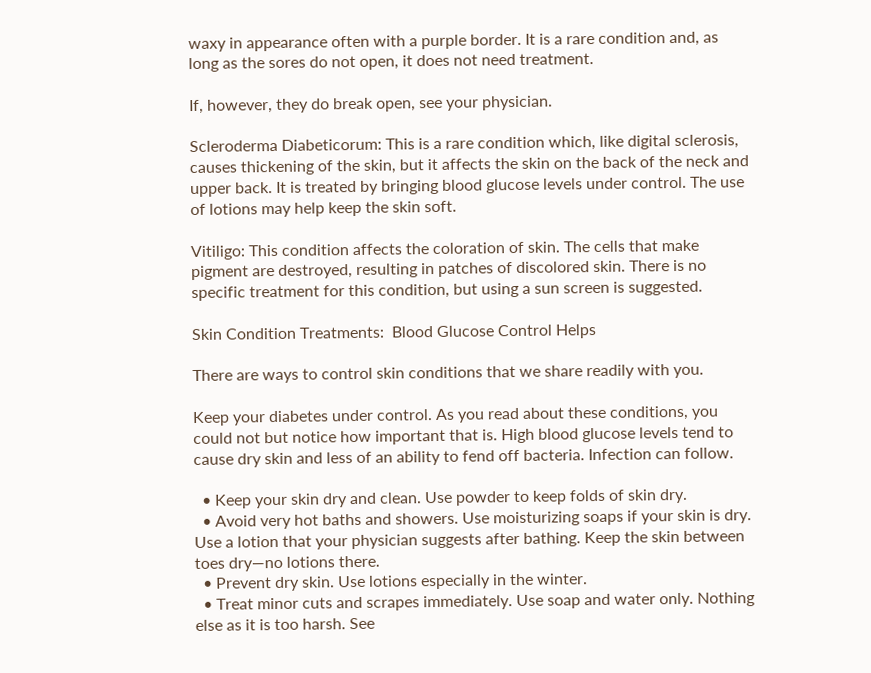waxy in appearance often with a purple border. It is a rare condition and, as long as the sores do not open, it does not need treatment.

If, however, they do break open, see your physician.

Scleroderma Diabeticorum: This is a rare condition which, like digital sclerosis, causes thickening of the skin, but it affects the skin on the back of the neck and upper back. It is treated by bringing blood glucose levels under control. The use of lotions may help keep the skin soft.

Vitiligo: This condition affects the coloration of skin. The cells that make pigment are destroyed, resulting in patches of discolored skin. There is no specific treatment for this condition, but using a sun screen is suggested.

Skin Condition Treatments:  Blood Glucose Control Helps

There are ways to control skin conditions that we share readily with you.

Keep your diabetes under control. As you read about these conditions, you could not but notice how important that is. High blood glucose levels tend to cause dry skin and less of an ability to fend off bacteria. Infection can follow.

  • Keep your skin dry and clean. Use powder to keep folds of skin dry.
  • Avoid very hot baths and showers. Use moisturizing soaps if your skin is dry. Use a lotion that your physician suggests after bathing. Keep the skin between toes dry—no lotions there.
  • Prevent dry skin. Use lotions especially in the winter.
  • Treat minor cuts and scrapes immediately. Use soap and water only. Nothing else as it is too harsh. See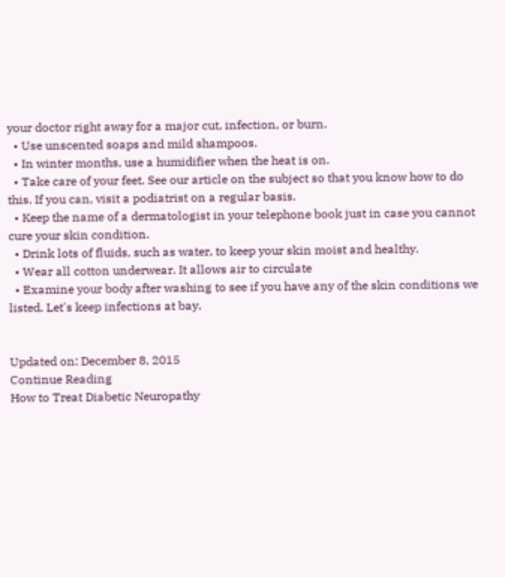your doctor right away for a major cut, infection, or burn.
  • Use unscented soaps and mild shampoos.
  • In winter months, use a humidifier when the heat is on.
  • Take care of your feet. See our article on the subject so that you know how to do this. If you can, visit a podiatrist on a regular basis.
  • Keep the name of a dermatologist in your telephone book just in case you cannot cure your skin condition.
  • Drink lots of fluids, such as water, to keep your skin moist and healthy.
  • Wear all cotton underwear. It allows air to circulate
  • Examine your body after washing to see if you have any of the skin conditions we listed. Let's keep infections at bay.


Updated on: December 8, 2015
Continue Reading
How to Treat Diabetic Neuropathy